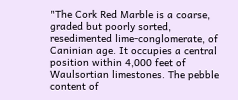"The Cork Red Marble is a coarse, graded but poorly sorted, resedimented lime-conglomerate, of Caninian age. It occupies a central position within 4,000 feet of Waulsortian limestones. The pebble content of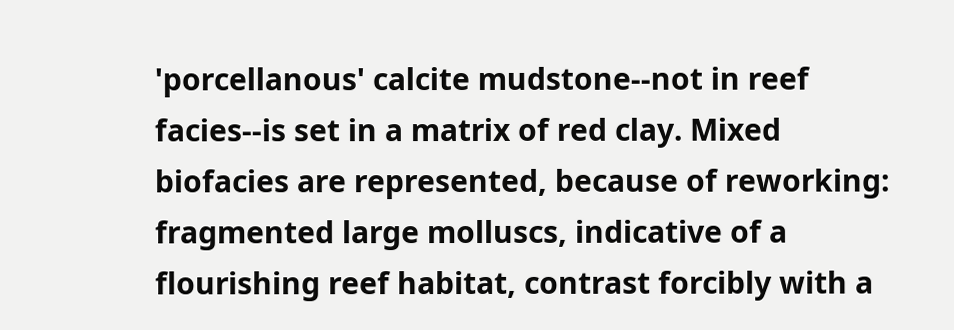'porcellanous' calcite mudstone--not in reef facies--is set in a matrix of red clay. Mixed biofacies are represented, because of reworking: fragmented large molluscs, indicative of a flourishing reef habitat, contrast forcibly with a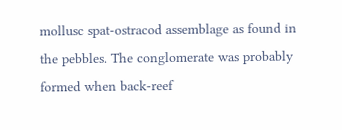mollusc spat-ostracod assemblage as found in the pebbles. The conglomerate was probably formed when back-reef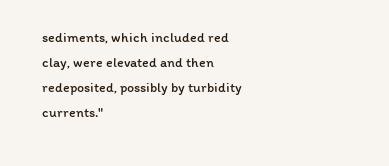sediments, which included red clay, were elevated and then redeposited, possibly by turbidity currents."